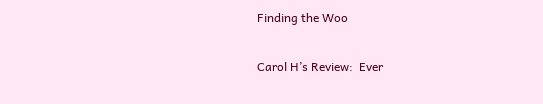Finding the Woo

Carol H’s Review:  Ever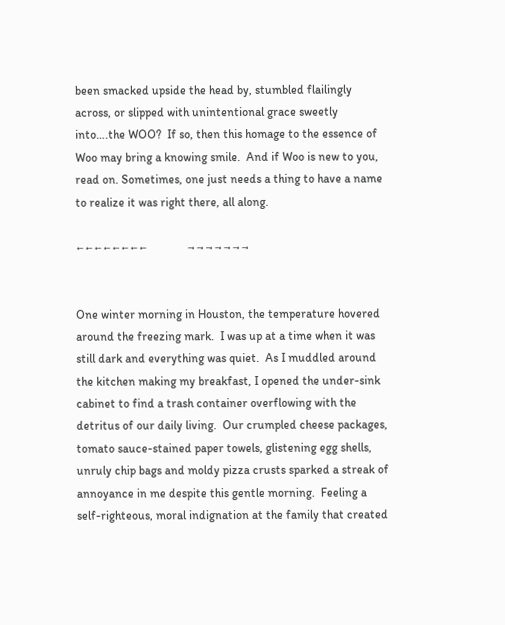been smacked upside the head by, stumbled flailingly across, or slipped with unintentional grace sweetly into….the WOO?  If so, then this homage to the essence of Woo may bring a knowing smile.  And if Woo is new to you, read on. Sometimes, one just needs a thing to have a name to realize it was right there, all along.

←←←←←←←←             →→→→→→→


One winter morning in Houston, the temperature hovered around the freezing mark.  I was up at a time when it was still dark and everything was quiet.  As I muddled around the kitchen making my breakfast, I opened the under-sink cabinet to find a trash container overflowing with the detritus of our daily living.  Our crumpled cheese packages, tomato sauce-stained paper towels, glistening egg shells, unruly chip bags and moldy pizza crusts sparked a streak of annoyance in me despite this gentle morning.  Feeling a self-righteous, moral indignation at the family that created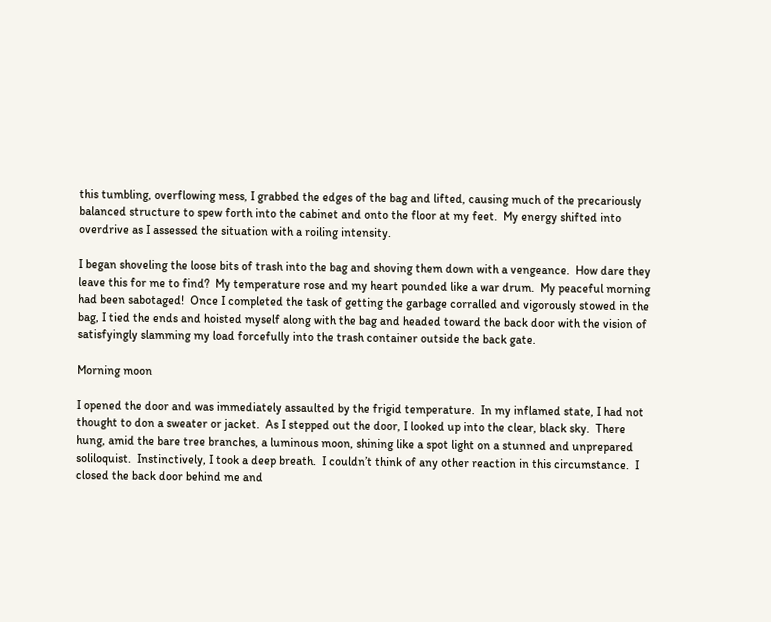this tumbling, overflowing mess, I grabbed the edges of the bag and lifted, causing much of the precariously balanced structure to spew forth into the cabinet and onto the floor at my feet.  My energy shifted into overdrive as I assessed the situation with a roiling intensity.

I began shoveling the loose bits of trash into the bag and shoving them down with a vengeance.  How dare they leave this for me to find?  My temperature rose and my heart pounded like a war drum.  My peaceful morning had been sabotaged!  Once I completed the task of getting the garbage corralled and vigorously stowed in the bag, I tied the ends and hoisted myself along with the bag and headed toward the back door with the vision of satisfyingly slamming my load forcefully into the trash container outside the back gate.

Morning moon

I opened the door and was immediately assaulted by the frigid temperature.  In my inflamed state, I had not thought to don a sweater or jacket.  As I stepped out the door, I looked up into the clear, black sky.  There hung, amid the bare tree branches, a luminous moon, shining like a spot light on a stunned and unprepared soliloquist.  Instinctively, I took a deep breath.  I couldn’t think of any other reaction in this circumstance.  I closed the back door behind me and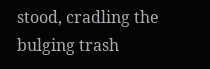stood, cradling the bulging trash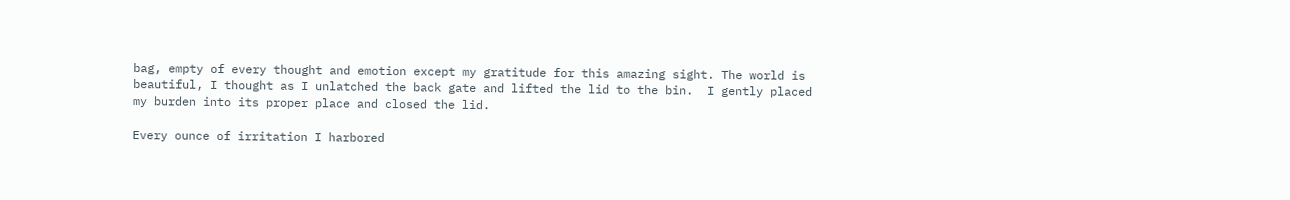bag, empty of every thought and emotion except my gratitude for this amazing sight. The world is beautiful, I thought as I unlatched the back gate and lifted the lid to the bin.  I gently placed my burden into its proper place and closed the lid.

Every ounce of irritation I harbored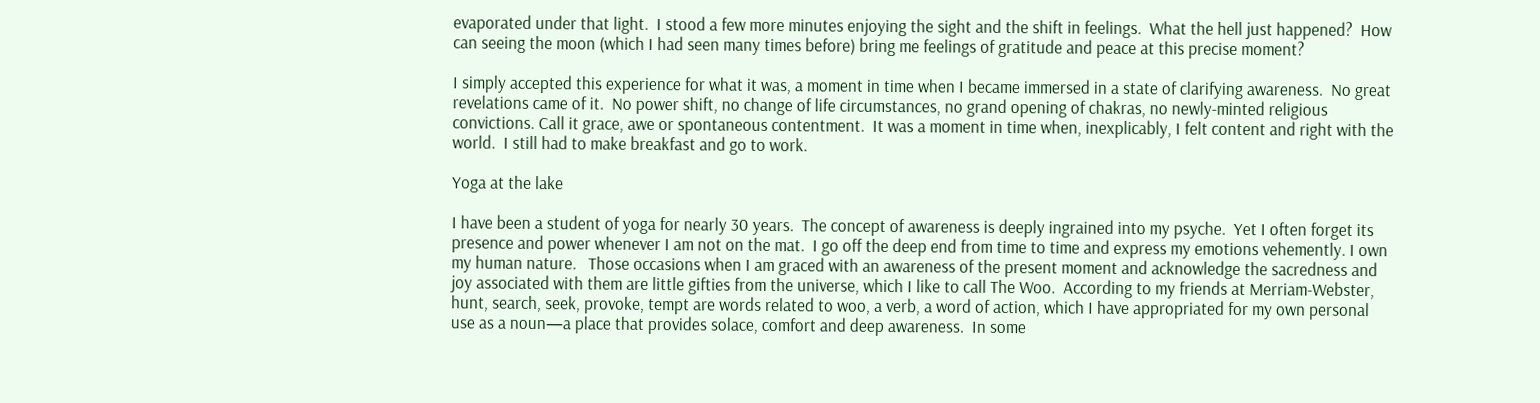evaporated under that light.  I stood a few more minutes enjoying the sight and the shift in feelings.  What the hell just happened?  How can seeing the moon (which I had seen many times before) bring me feelings of gratitude and peace at this precise moment?

I simply accepted this experience for what it was, a moment in time when I became immersed in a state of clarifying awareness.  No great revelations came of it.  No power shift, no change of life circumstances, no grand opening of chakras, no newly-minted religious convictions. Call it grace, awe or spontaneous contentment.  It was a moment in time when, inexplicably, I felt content and right with the world.  I still had to make breakfast and go to work.

Yoga at the lake

I have been a student of yoga for nearly 30 years.  The concept of awareness is deeply ingrained into my psyche.  Yet I often forget its presence and power whenever I am not on the mat.  I go off the deep end from time to time and express my emotions vehemently. I own my human nature.   Those occasions when I am graced with an awareness of the present moment and acknowledge the sacredness and joy associated with them are little gifties from the universe, which I like to call The Woo.  According to my friends at Merriam-Webster, hunt, search, seek, provoke, tempt are words related to woo, a verb, a word of action, which I have appropriated for my own personal use as a noun—a place that provides solace, comfort and deep awareness.  In some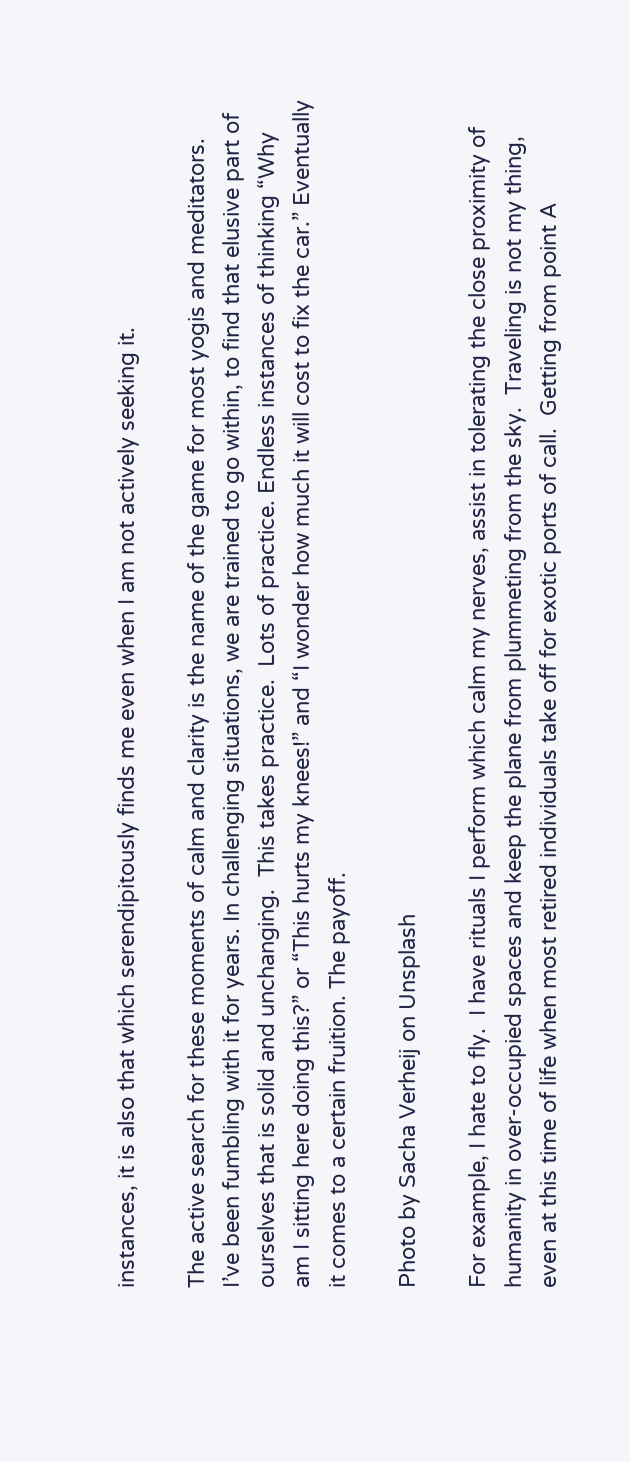instances, it is also that which serendipitously finds me even when I am not actively seeking it.

The active search for these moments of calm and clarity is the name of the game for most yogis and meditators.  I’ve been fumbling with it for years. In challenging situations, we are trained to go within, to find that elusive part of ourselves that is solid and unchanging.  This takes practice.  Lots of practice. Endless instances of thinking “Why am I sitting here doing this?” or “This hurts my knees!” and “I wonder how much it will cost to fix the car.” Eventually it comes to a certain fruition. The payoff.

Photo by Sacha Verheij on Unsplash

For example, I hate to fly.  I have rituals I perform which calm my nerves, assist in tolerating the close proximity of humanity in over-occupied spaces and keep the plane from plummeting from the sky.  Traveling is not my thing, even at this time of life when most retired individuals take off for exotic ports of call.  Getting from point A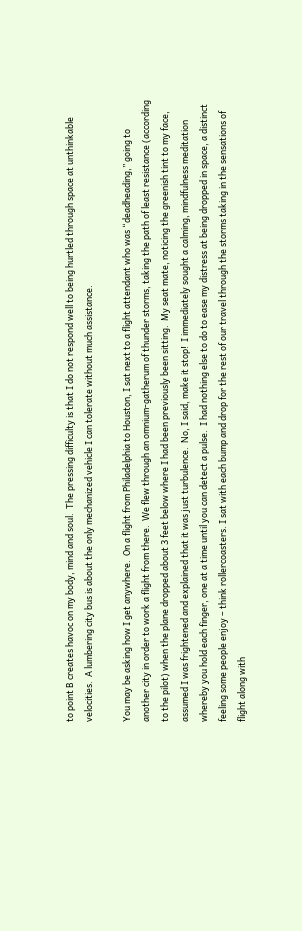to point B creates havoc on my body, mind and soul.  The pressing difficulty is that I do not respond well to being hurtled through space at unthinkable velocities.  A lumbering city bus is about the only mechanized vehicle I can tolerate without much assistance.

You may be asking how I get anywhere.  On a flight from Philadelphia to Houston, I sat next to a flight attendant who was “deadheading,” going to another city in order to work a flight from there.  We flew through an omnium-gatherum of thunder storms, taking the path of least resistance (according to the pilot) when the plane dropped about 3 feet below where I had been previously been sitting.  My seat mate, noticing the greenish tint to my face, assumed I was frightened and explained that it was just turbulence.  No, I said, make it stop!  I immediately sought a calming, mindfulness meditation whereby you hold each finger, one at a time until you can detect a pulse.  I had nothing else to do to ease my distress at being dropped in space, a distinct feeling some people enjoy – think rollercoasters. I sat with each bump and drop for the rest of our travel through the storms taking in the sensations of flight along with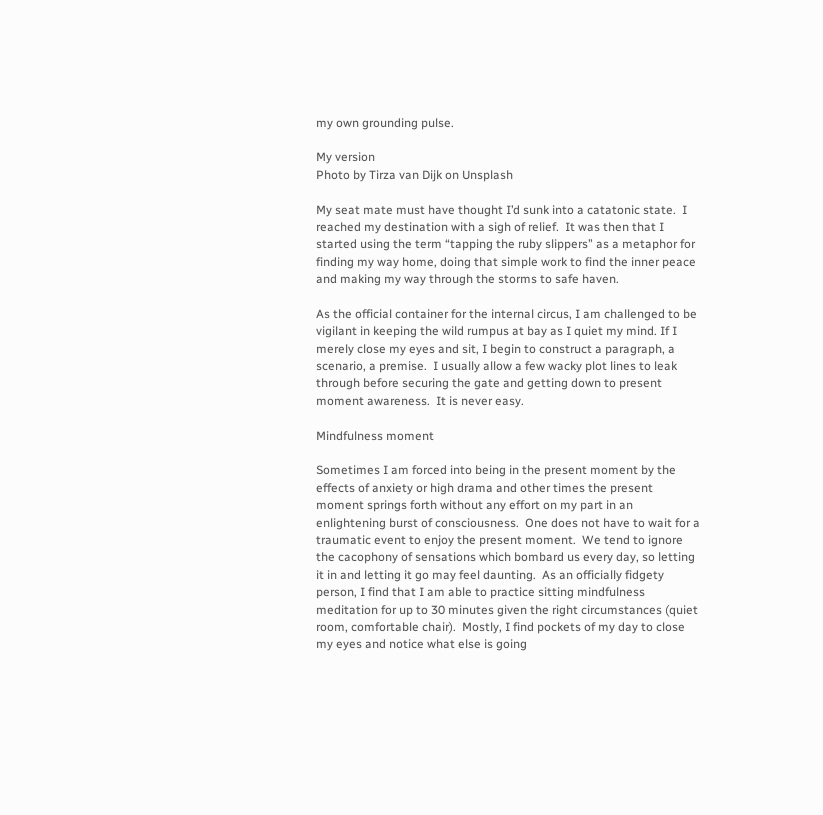my own grounding pulse.

My version
Photo by Tirza van Dijk on Unsplash

My seat mate must have thought I’d sunk into a catatonic state.  I reached my destination with a sigh of relief.  It was then that I started using the term “tapping the ruby slippers” as a metaphor for finding my way home, doing that simple work to find the inner peace and making my way through the storms to safe haven.

As the official container for the internal circus, I am challenged to be vigilant in keeping the wild rumpus at bay as I quiet my mind. If I merely close my eyes and sit, I begin to construct a paragraph, a scenario, a premise.  I usually allow a few wacky plot lines to leak through before securing the gate and getting down to present moment awareness.  It is never easy.

Mindfulness moment

Sometimes I am forced into being in the present moment by the effects of anxiety or high drama and other times the present moment springs forth without any effort on my part in an enlightening burst of consciousness.  One does not have to wait for a traumatic event to enjoy the present moment.  We tend to ignore the cacophony of sensations which bombard us every day, so letting it in and letting it go may feel daunting.  As an officially fidgety person, I find that I am able to practice sitting mindfulness meditation for up to 30 minutes given the right circumstances (quiet room, comfortable chair).  Mostly, I find pockets of my day to close my eyes and notice what else is going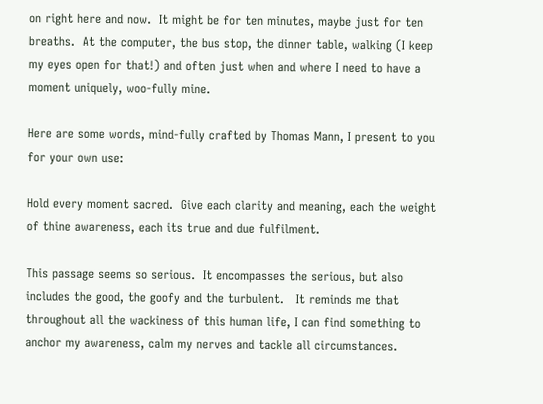on right here and now.  It might be for ten minutes, maybe just for ten breaths.  At the computer, the bus stop, the dinner table, walking (I keep my eyes open for that!) and often just when and where I need to have a moment uniquely, woo-fully mine.

Here are some words, mind-fully crafted by Thomas Mann, I present to you for your own use:

Hold every moment sacred.  Give each clarity and meaning, each the weight of thine awareness, each its true and due fulfilment.

This passage seems so serious.  It encompasses the serious, but also includes the good, the goofy and the turbulent.   It reminds me that throughout all the wackiness of this human life, I can find something to anchor my awareness, calm my nerves and tackle all circumstances.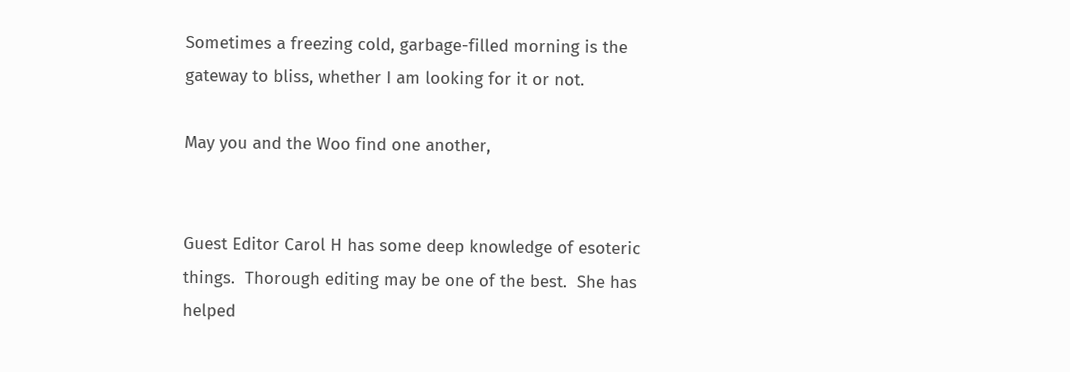Sometimes a freezing cold, garbage-filled morning is the gateway to bliss, whether I am looking for it or not.

May you and the Woo find one another,


Guest Editor Carol H has some deep knowledge of esoteric things.  Thorough editing may be one of the best.  She has helped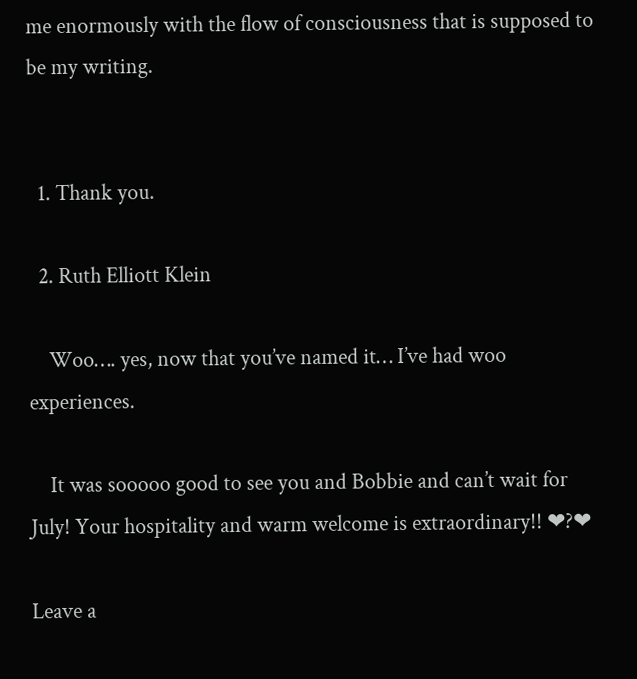me enormously with the flow of consciousness that is supposed to be my writing.


  1. Thank you.

  2. Ruth Elliott Klein

    Woo…. yes, now that you’ve named it… I’ve had woo experiences.

    It was sooooo good to see you and Bobbie and can’t wait for July! Your hospitality and warm welcome is extraordinary!! ❤?❤

Leave a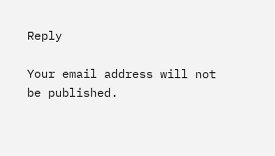Reply

Your email address will not be published.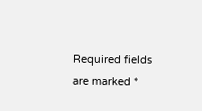Required fields are marked *